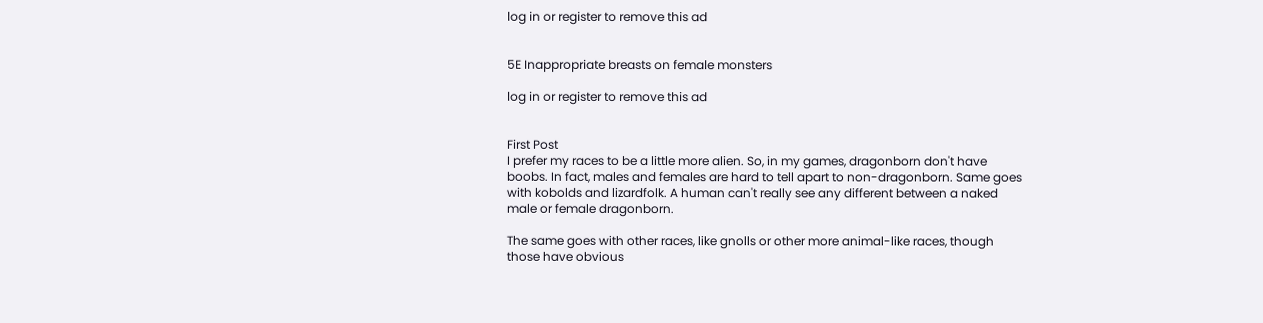log in or register to remove this ad


5E Inappropriate breasts on female monsters

log in or register to remove this ad


First Post
I prefer my races to be a little more alien. So, in my games, dragonborn don't have boobs. In fact, males and females are hard to tell apart to non-dragonborn. Same goes with kobolds and lizardfolk. A human can't really see any different between a naked male or female dragonborn.

The same goes with other races, like gnolls or other more animal-like races, though those have obvious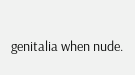genitalia when nude.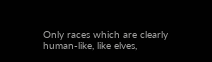Only races which are clearly human-like, like elves,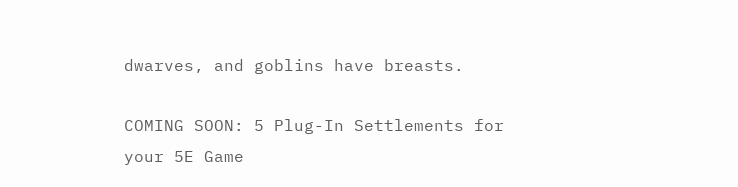dwarves, and goblins have breasts.

COMING SOON: 5 Plug-In Settlements for your 5E Game